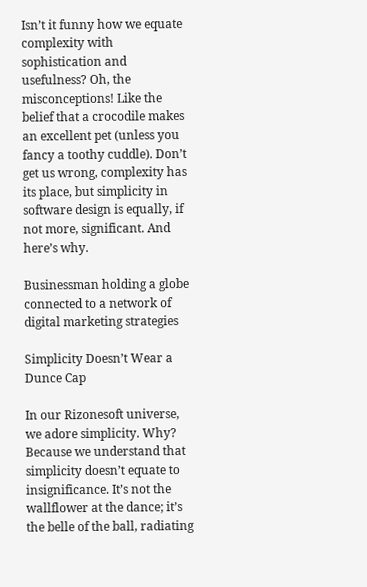Isn’t it funny how we equate complexity with sophistication and usefulness? Oh, the misconceptions! Like the belief that a crocodile makes an excellent pet (unless you fancy a toothy cuddle). Don’t get us wrong, complexity has its place, but simplicity in software design is equally, if not more, significant. And here’s why.

Businessman holding a globe connected to a network of digital marketing strategies

Simplicity Doesn’t Wear a Dunce Cap

In our Rizonesoft universe, we adore simplicity. Why? Because we understand that simplicity doesn’t equate to insignificance. It’s not the wallflower at the dance; it’s the belle of the ball, radiating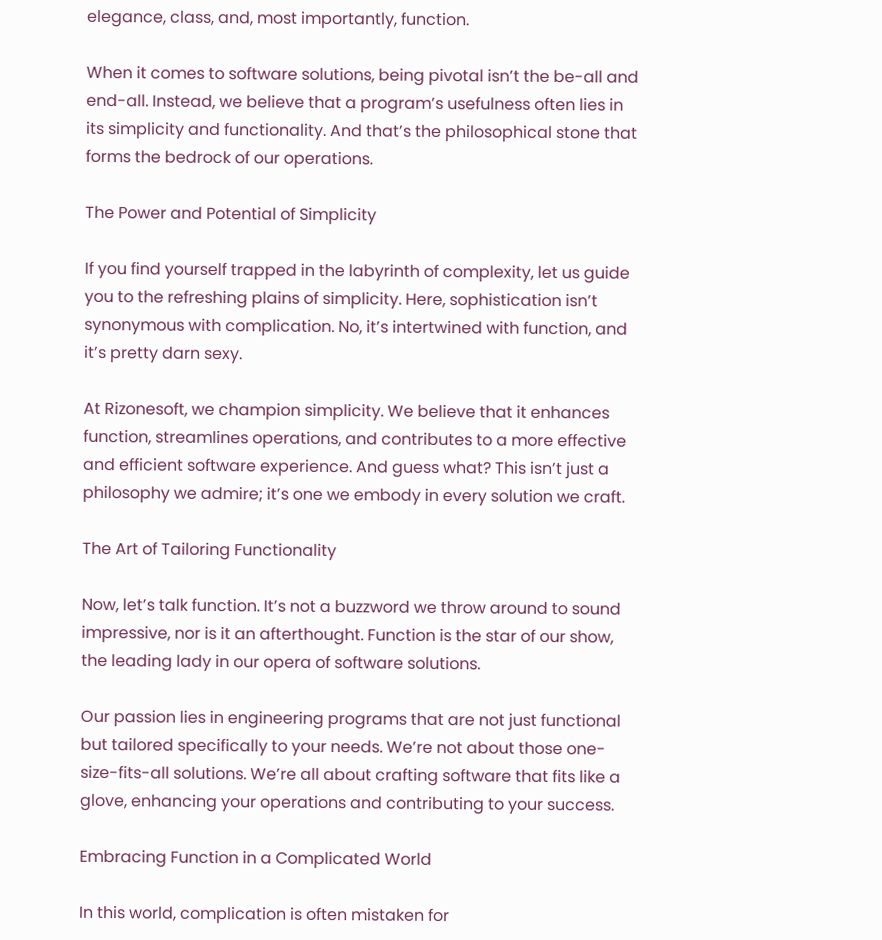elegance, class, and, most importantly, function.

When it comes to software solutions, being pivotal isn’t the be-all and end-all. Instead, we believe that a program’s usefulness often lies in its simplicity and functionality. And that’s the philosophical stone that forms the bedrock of our operations.

The Power and Potential of Simplicity

If you find yourself trapped in the labyrinth of complexity, let us guide you to the refreshing plains of simplicity. Here, sophistication isn’t synonymous with complication. No, it’s intertwined with function, and it’s pretty darn sexy.

At Rizonesoft, we champion simplicity. We believe that it enhances function, streamlines operations, and contributes to a more effective and efficient software experience. And guess what? This isn’t just a philosophy we admire; it’s one we embody in every solution we craft.

The Art of Tailoring Functionality

Now, let’s talk function. It’s not a buzzword we throw around to sound impressive, nor is it an afterthought. Function is the star of our show, the leading lady in our opera of software solutions.

Our passion lies in engineering programs that are not just functional but tailored specifically to your needs. We’re not about those one-size-fits-all solutions. We’re all about crafting software that fits like a glove, enhancing your operations and contributing to your success.

Embracing Function in a Complicated World

In this world, complication is often mistaken for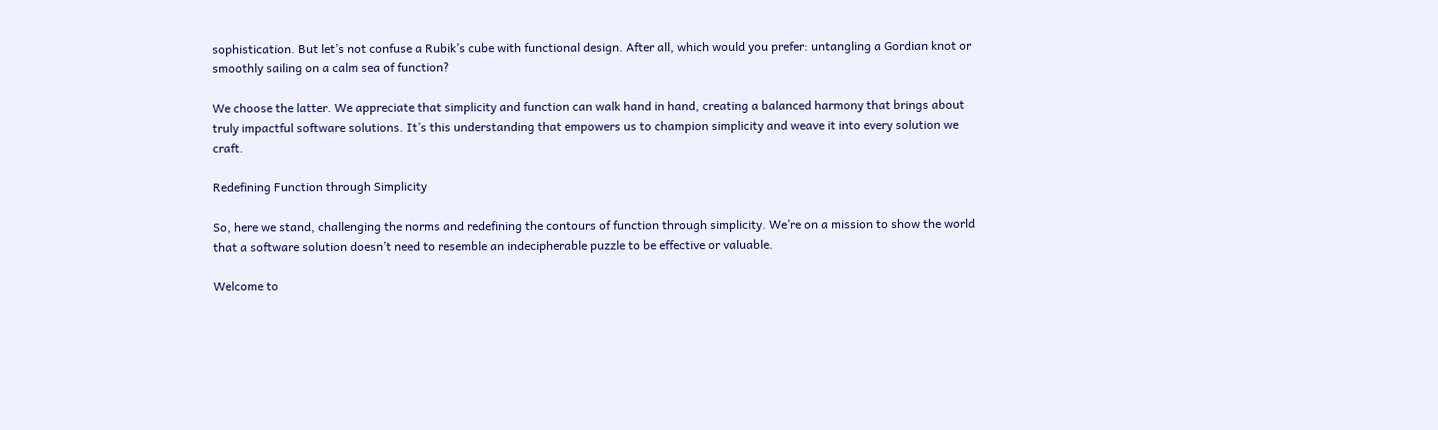sophistication. But let’s not confuse a Rubik’s cube with functional design. After all, which would you prefer: untangling a Gordian knot or smoothly sailing on a calm sea of function?

We choose the latter. We appreciate that simplicity and function can walk hand in hand, creating a balanced harmony that brings about truly impactful software solutions. It’s this understanding that empowers us to champion simplicity and weave it into every solution we craft.

Redefining Function through Simplicity

So, here we stand, challenging the norms and redefining the contours of function through simplicity. We’re on a mission to show the world that a software solution doesn’t need to resemble an indecipherable puzzle to be effective or valuable.

Welcome to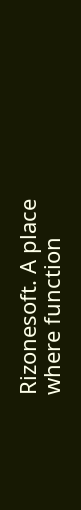Rizonesoft. A place where function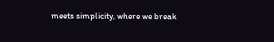meets simplicity, where we break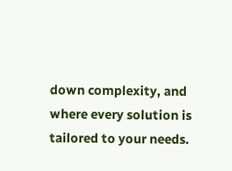down complexity, and where every solution is tailored to your needs.